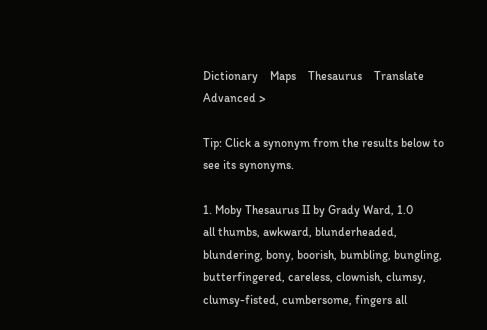Dictionary    Maps    Thesaurus    Translate    Advanced >

Tip: Click a synonym from the results below to see its synonyms.

1. Moby Thesaurus II by Grady Ward, 1.0
all thumbs, awkward, blunderheaded, blundering, bony, boorish, bumbling, bungling, butterfingered, careless, clownish, clumsy, clumsy-fisted, cumbersome, fingers all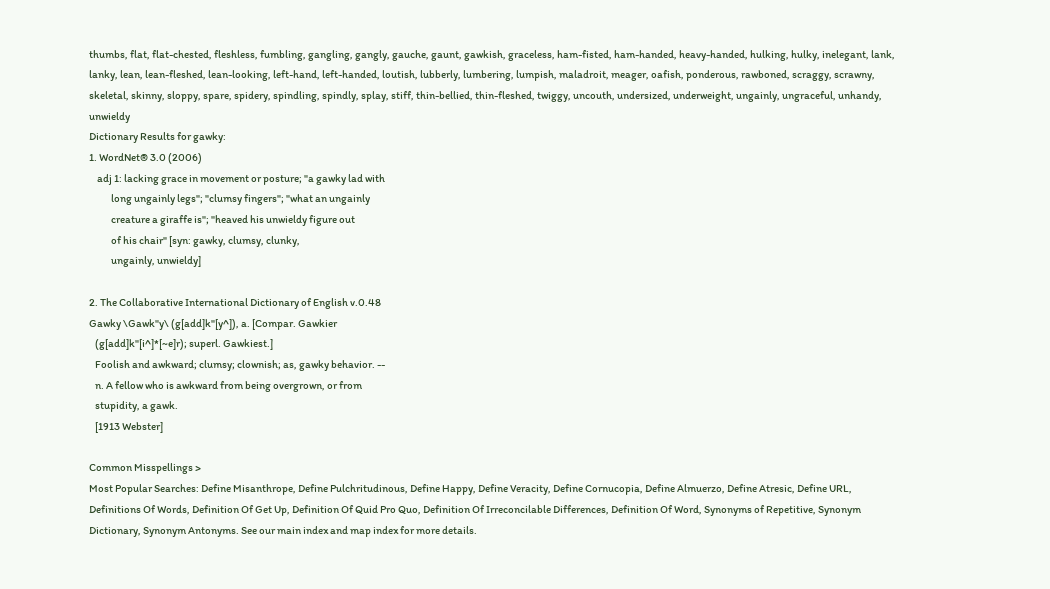thumbs, flat, flat-chested, fleshless, fumbling, gangling, gangly, gauche, gaunt, gawkish, graceless, ham-fisted, ham-handed, heavy-handed, hulking, hulky, inelegant, lank, lanky, lean, lean-fleshed, lean-looking, left-hand, left-handed, loutish, lubberly, lumbering, lumpish, maladroit, meager, oafish, ponderous, rawboned, scraggy, scrawny, skeletal, skinny, sloppy, spare, spidery, spindling, spindly, splay, stiff, thin-bellied, thin-fleshed, twiggy, uncouth, undersized, underweight, ungainly, ungraceful, unhandy, unwieldy
Dictionary Results for gawky:
1. WordNet® 3.0 (2006)
    adj 1: lacking grace in movement or posture; "a gawky lad with
           long ungainly legs"; "clumsy fingers"; "what an ungainly
           creature a giraffe is"; "heaved his unwieldy figure out
           of his chair" [syn: gawky, clumsy, clunky,
           ungainly, unwieldy]

2. The Collaborative International Dictionary of English v.0.48
Gawky \Gawk"y\ (g[add]k"[y^]), a. [Compar. Gawkier
   (g[add]k"[i^]*[~e]r); superl. Gawkiest.]
   Foolish and awkward; clumsy; clownish; as, gawky behavior. --
   n. A fellow who is awkward from being overgrown, or from
   stupidity, a gawk.
   [1913 Webster]

Common Misspellings >
Most Popular Searches: Define Misanthrope, Define Pulchritudinous, Define Happy, Define Veracity, Define Cornucopia, Define Almuerzo, Define Atresic, Define URL, Definitions Of Words, Definition Of Get Up, Definition Of Quid Pro Quo, Definition Of Irreconcilable Differences, Definition Of Word, Synonyms of Repetitive, Synonym Dictionary, Synonym Antonyms. See our main index and map index for more details.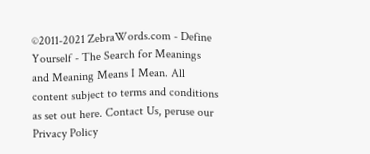©2011-2021 ZebraWords.com - Define Yourself - The Search for Meanings and Meaning Means I Mean. All content subject to terms and conditions as set out here. Contact Us, peruse our Privacy Policy